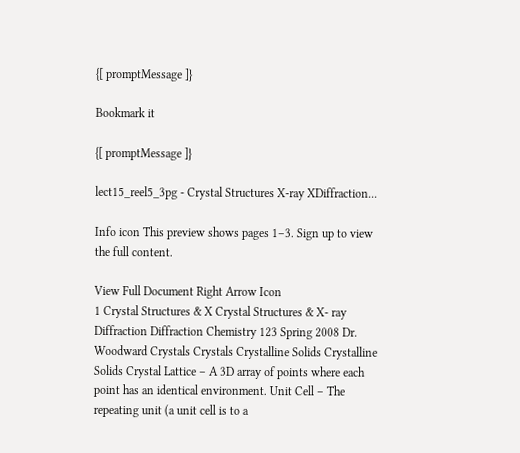{[ promptMessage ]}

Bookmark it

{[ promptMessage ]}

lect15_reel5_3pg - Crystal Structures X-ray XDiffraction...

Info icon This preview shows pages 1–3. Sign up to view the full content.

View Full Document Right Arrow Icon
1 Crystal Structures & X Crystal Structures & X- ray Diffraction Diffraction Chemistry 123 Spring 2008 Dr. Woodward Crystals Crystals Crystalline Solids Crystalline Solids Crystal Lattice – A 3D array of points where each point has an identical environment. Unit Cell – The repeating unit (a unit cell is to a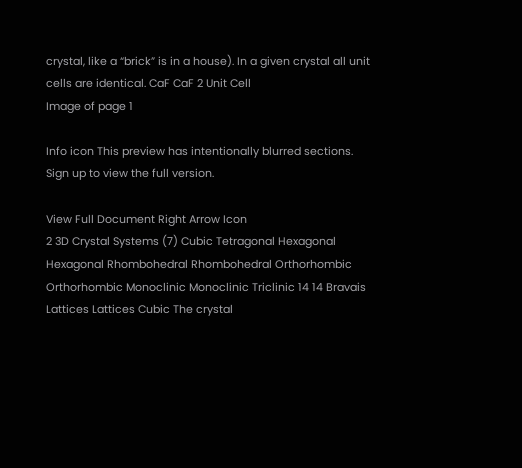crystal, like a “brick” is in a house). In a given crystal all unit cells are identical. CaF CaF 2 Unit Cell
Image of page 1

Info icon This preview has intentionally blurred sections. Sign up to view the full version.

View Full Document Right Arrow Icon
2 3D Crystal Systems (7) Cubic Tetragonal Hexagonal Hexagonal Rhombohedral Rhombohedral Orthorhombic Orthorhombic Monoclinic Monoclinic Triclinic 14 14 Bravais Lattices Lattices Cubic The crystal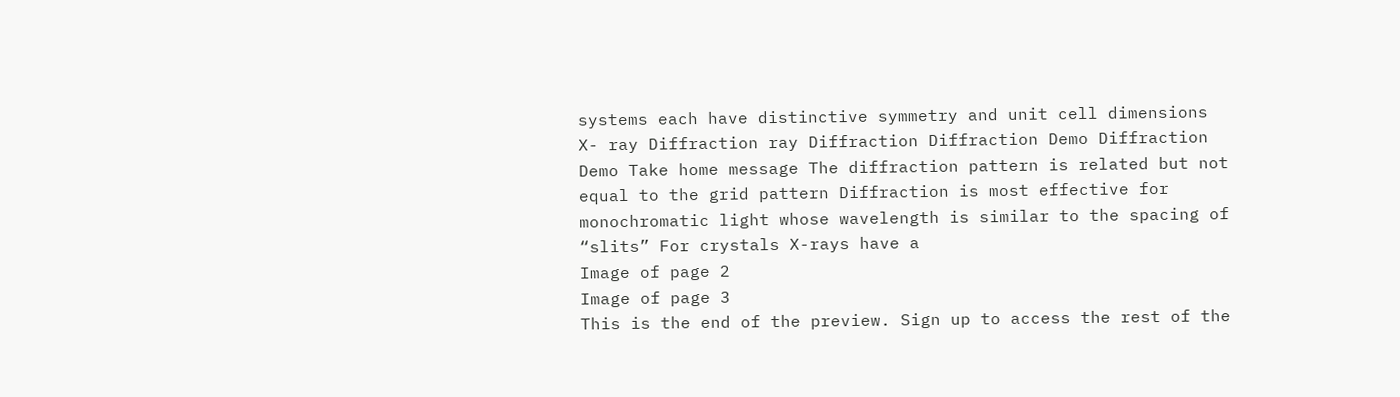systems each have distinctive symmetry and unit cell dimensions X- ray Diffraction ray Diffraction Diffraction Demo Diffraction Demo Take home message The diffraction pattern is related but not equal to the grid pattern Diffraction is most effective for monochromatic light whose wavelength is similar to the spacing of “slits” For crystals X-rays have a
Image of page 2
Image of page 3
This is the end of the preview. Sign up to access the rest of the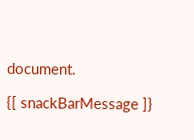document.

{[ snackBarMessage ]}